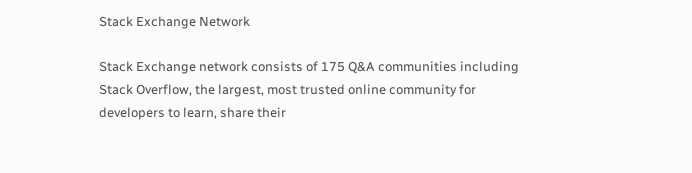Stack Exchange Network

Stack Exchange network consists of 175 Q&A communities including Stack Overflow, the largest, most trusted online community for developers to learn, share their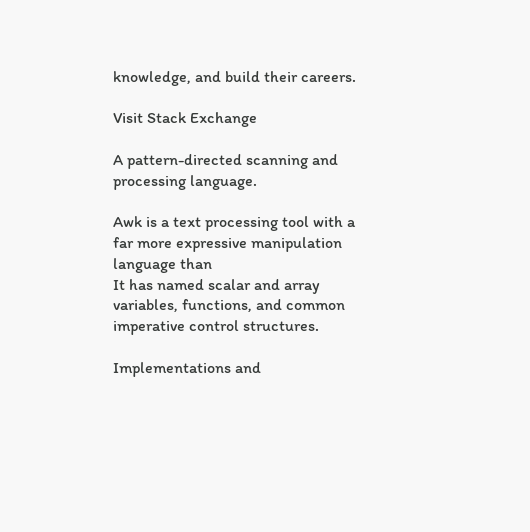knowledge, and build their careers.

Visit Stack Exchange

A pattern-directed scanning and processing language.

Awk is a text processing tool with a far more expressive manipulation language than
It has named scalar and array variables, functions, and common imperative control structures.

Implementations and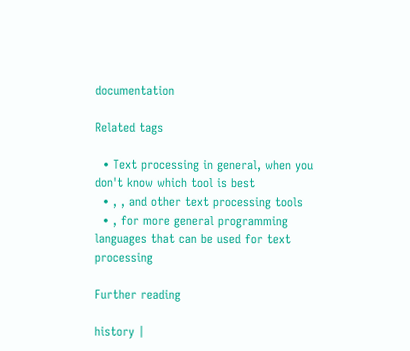documentation

Related tags

  • Text processing in general, when you don't know which tool is best
  • , , and other text processing tools
  • , for more general programming languages that can be used for text processing

Further reading

history |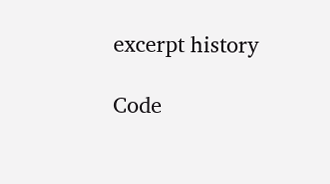excerpt history

Code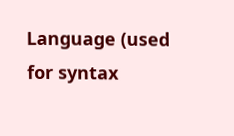Language (used for syntax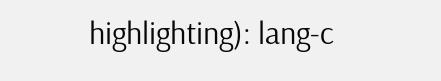highlighting): lang-c